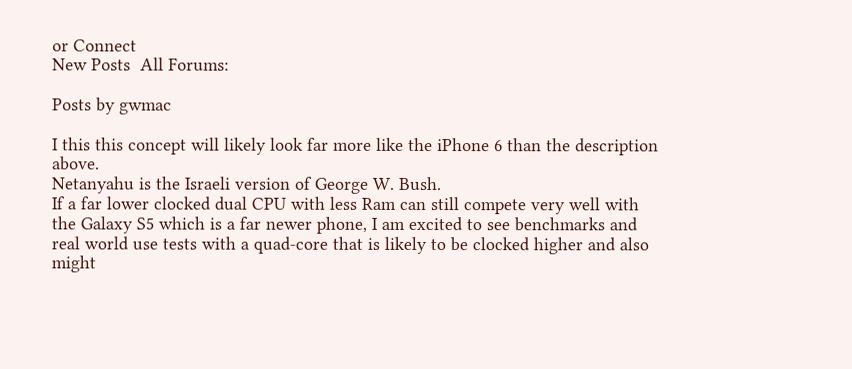or Connect
New Posts  All Forums:

Posts by gwmac

I this this concept will likely look far more like the iPhone 6 than the description above.
Netanyahu is the Israeli version of George W. Bush.
If a far lower clocked dual CPU with less Ram can still compete very well with the Galaxy S5 which is a far newer phone, I am excited to see benchmarks and real world use tests with a quad-core that is likely to be clocked higher and also might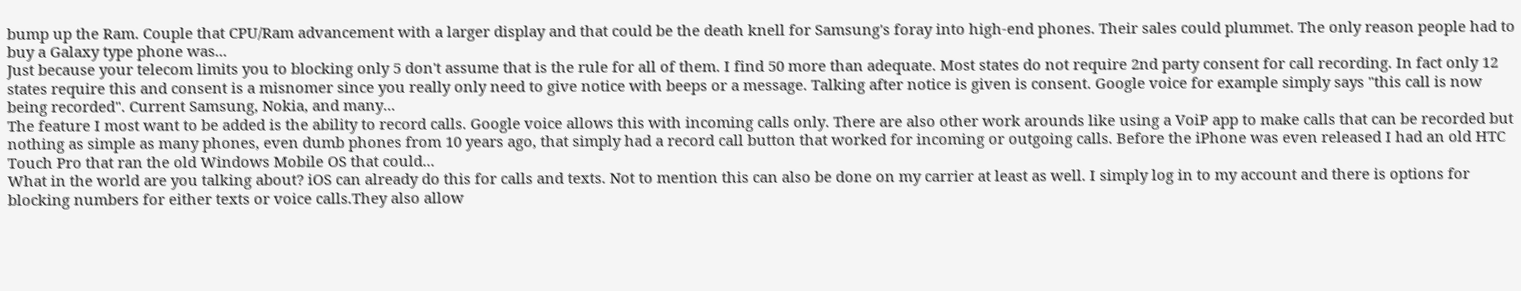bump up the Ram. Couple that CPU/Ram advancement with a larger display and that could be the death knell for Samsung's foray into high-end phones. Their sales could plummet. The only reason people had to buy a Galaxy type phone was...
Just because your telecom limits you to blocking only 5 don't assume that is the rule for all of them. I find 50 more than adequate. Most states do not require 2nd party consent for call recording. In fact only 12 states require this and consent is a misnomer since you really only need to give notice with beeps or a message. Talking after notice is given is consent. Google voice for example simply says "this call is now being recorded". Current Samsung, Nokia, and many...
The feature I most want to be added is the ability to record calls. Google voice allows this with incoming calls only. There are also other work arounds like using a VoiP app to make calls that can be recorded but nothing as simple as many phones, even dumb phones from 10 years ago, that simply had a record call button that worked for incoming or outgoing calls. Before the iPhone was even released I had an old HTC Touch Pro that ran the old Windows Mobile OS that could...
What in the world are you talking about? iOS can already do this for calls and texts. Not to mention this can also be done on my carrier at least as well. I simply log in to my account and there is options for blocking numbers for either texts or voice calls.They also allow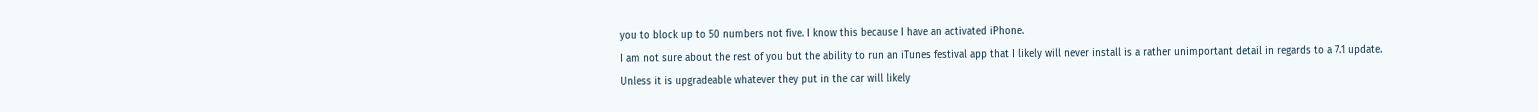you to block up to 50 numbers not five. I know this because I have an activated iPhone.
I am not sure about the rest of you but the ability to run an iTunes festival app that I likely will never install is a rather unimportant detail in regards to a 7.1 update.
Unless it is upgradeable whatever they put in the car will likely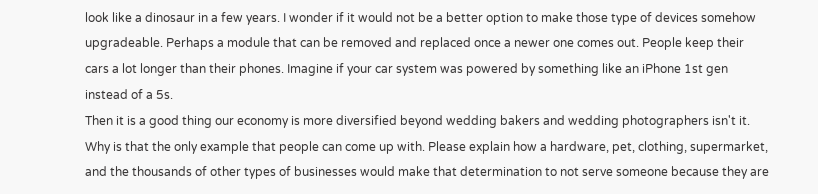look like a dinosaur in a few years. I wonder if it would not be a better option to make those type of devices somehow upgradeable. Perhaps a module that can be removed and replaced once a newer one comes out. People keep their cars a lot longer than their phones. Imagine if your car system was powered by something like an iPhone 1st gen instead of a 5s.
Then it is a good thing our economy is more diversified beyond wedding bakers and wedding photographers isn't it. Why is that the only example that people can come up with. Please explain how a hardware, pet, clothing, supermarket, and the thousands of other types of businesses would make that determination to not serve someone because they are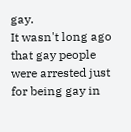gay.
It wasn't long ago that gay people were arrested just for being gay in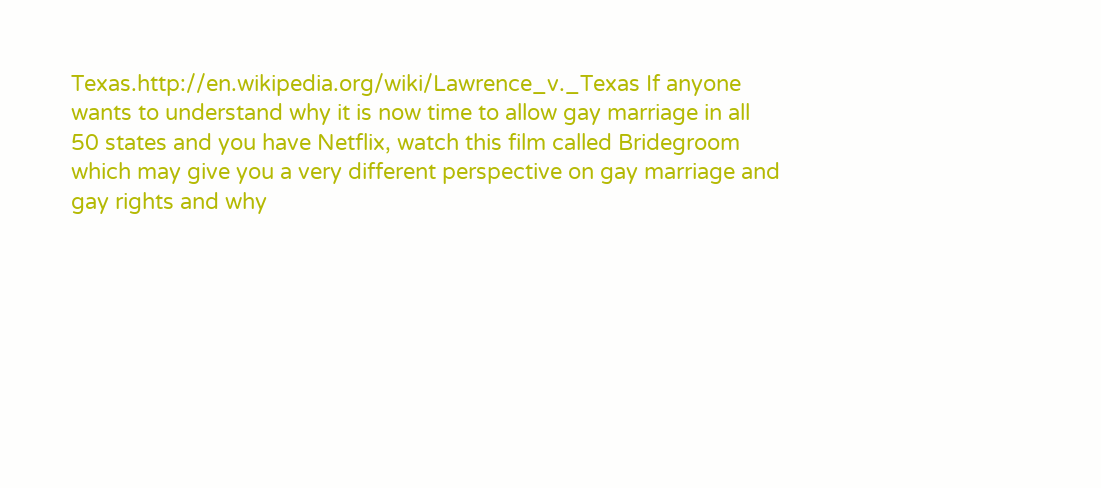Texas.http://en.wikipedia.org/wiki/Lawrence_v._Texas If anyone wants to understand why it is now time to allow gay marriage in all 50 states and you have Netflix, watch this film called Bridegroom which may give you a very different perspective on gay marriage and gay rights and why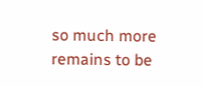so much more remains to be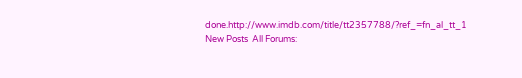done.http://www.imdb.com/title/tt2357788/?ref_=fn_al_tt_1
New Posts  All Forums: